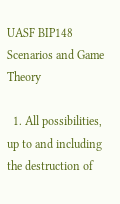UASF BIP148 Scenarios and Game Theory

  1. All possibilities, up to and including the destruction of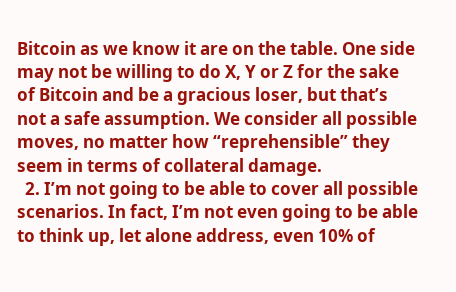Bitcoin as we know it are on the table. One side may not be willing to do X, Y or Z for the sake of Bitcoin and be a gracious loser, but that’s not a safe assumption. We consider all possible moves, no matter how “reprehensible” they seem in terms of collateral damage.
  2. I’m not going to be able to cover all possible scenarios. In fact, I’m not even going to be able to think up, let alone address, even 10% of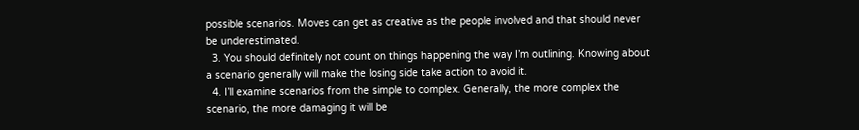possible scenarios. Moves can get as creative as the people involved and that should never be underestimated.
  3. You should definitely not count on things happening the way I’m outlining. Knowing about a scenario generally will make the losing side take action to avoid it.
  4. I’ll examine scenarios from the simple to complex. Generally, the more complex the scenario, the more damaging it will be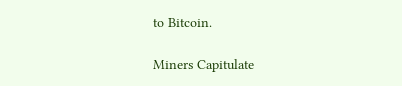to Bitcoin.

Miners Capitulate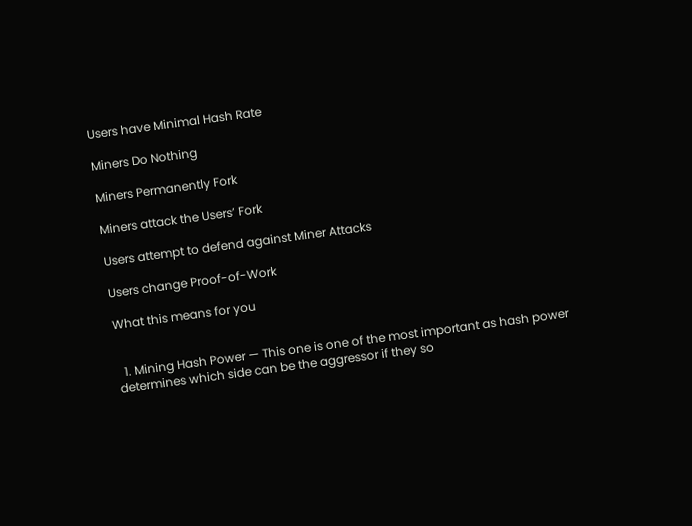Users have Minimal Hash Rate

Miners Do Nothing

Miners Permanently Fork

Miners attack the Users’ Fork

Users attempt to defend against Miner Attacks

Users change Proof-of-Work

What this means for you


  1. Mining Hash Power — This one is one of the most important as hash power determines which side can be the aggressor if they so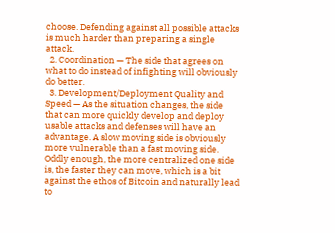choose. Defending against all possible attacks is much harder than preparing a single attack.
  2. Coordination — The side that agrees on what to do instead of infighting will obviously do better.
  3. Development/Deployment Quality and Speed — As the situation changes, the side that can more quickly develop and deploy usable attacks and defenses will have an advantage. A slow moving side is obviously more vulnerable than a fast moving side. Oddly enough, the more centralized one side is, the faster they can move, which is a bit against the ethos of Bitcoin and naturally lead to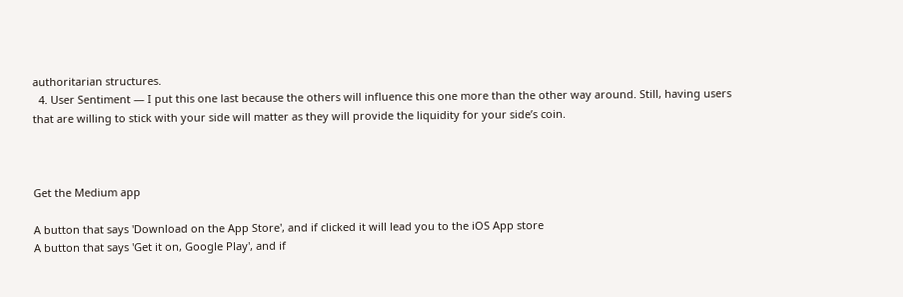authoritarian structures.
  4. User Sentiment — I put this one last because the others will influence this one more than the other way around. Still, having users that are willing to stick with your side will matter as they will provide the liquidity for your side’s coin.



Get the Medium app

A button that says 'Download on the App Store', and if clicked it will lead you to the iOS App store
A button that says 'Get it on, Google Play', and if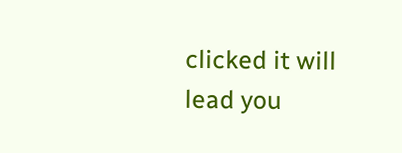clicked it will lead you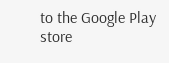to the Google Play store